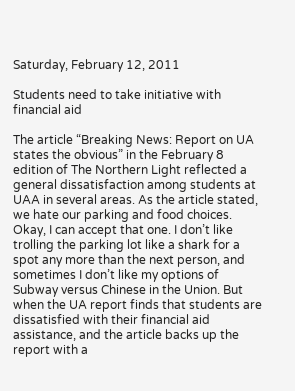Saturday, February 12, 2011

Students need to take initiative with financial aid

The article “Breaking News: Report on UA states the obvious” in the February 8 edition of The Northern Light reflected a general dissatisfaction among students at UAA in several areas. As the article stated, we hate our parking and food choices. Okay, I can accept that one. I don’t like trolling the parking lot like a shark for a spot any more than the next person, and sometimes I don’t like my options of Subway versus Chinese in the Union. But when the UA report finds that students are dissatisfied with their financial aid assistance, and the article backs up the report with a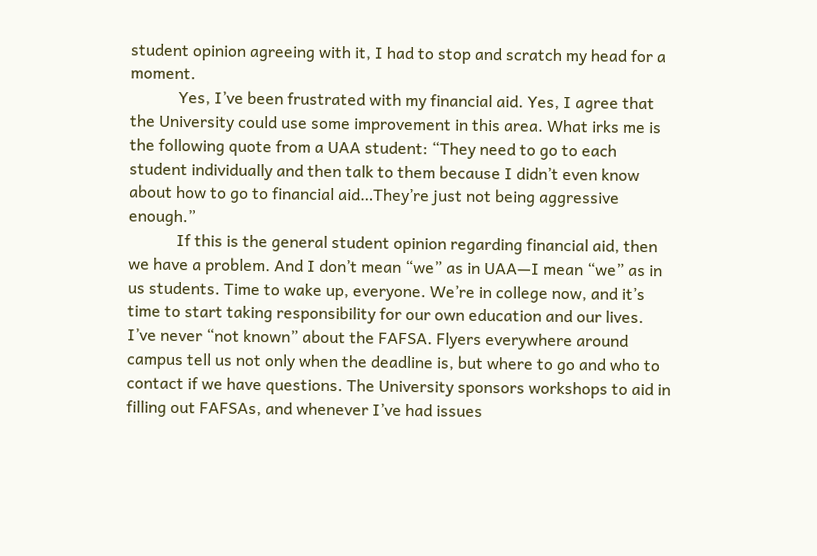student opinion agreeing with it, I had to stop and scratch my head for a moment.
            Yes, I’ve been frustrated with my financial aid. Yes, I agree that the University could use some improvement in this area. What irks me is the following quote from a UAA student: “They need to go to each student individually and then talk to them because I didn’t even know about how to go to financial aid…They’re just not being aggressive enough.”
            If this is the general student opinion regarding financial aid, then we have a problem. And I don’t mean “we” as in UAA—I mean “we” as in us students. Time to wake up, everyone. We’re in college now, and it’s time to start taking responsibility for our own education and our lives. I’ve never “not known” about the FAFSA. Flyers everywhere around campus tell us not only when the deadline is, but where to go and who to contact if we have questions. The University sponsors workshops to aid in filling out FAFSAs, and whenever I’ve had issues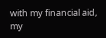with my financial aid, my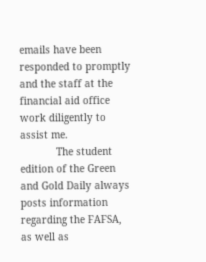emails have been responded to promptly and the staff at the financial aid office work diligently to assist me.
            The student edition of the Green and Gold Daily always posts information regarding the FAFSA, as well as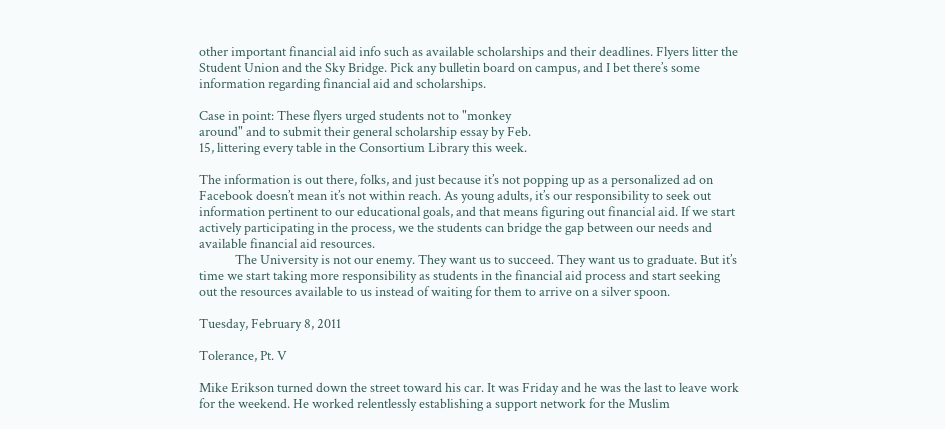other important financial aid info such as available scholarships and their deadlines. Flyers litter the Student Union and the Sky Bridge. Pick any bulletin board on campus, and I bet there’s some information regarding financial aid and scholarships.

Case in point: These flyers urged students not to "monkey
around" and to submit their general scholarship essay by Feb.
15, littering every table in the Consortium Library this week.

The information is out there, folks, and just because it’s not popping up as a personalized ad on Facebook doesn’t mean it’s not within reach. As young adults, it’s our responsibility to seek out information pertinent to our educational goals, and that means figuring out financial aid. If we start actively participating in the process, we the students can bridge the gap between our needs and available financial aid resources.
            The University is not our enemy. They want us to succeed. They want us to graduate. But it’s time we start taking more responsibility as students in the financial aid process and start seeking out the resources available to us instead of waiting for them to arrive on a silver spoon.

Tuesday, February 8, 2011

Tolerance, Pt. V

Mike Erikson turned down the street toward his car. It was Friday and he was the last to leave work for the weekend. He worked relentlessly establishing a support network for the Muslim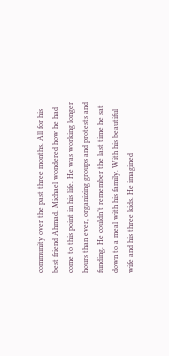community over the past three months. All for his best friend Ahmad. Michael wondered how he had come to this point in his life. He was working longer hours than ever, organizing groups and protests and funding. He couldn’t remember the last time he sat down to a meal with his family. With his beautiful wife and his three kids. He imagined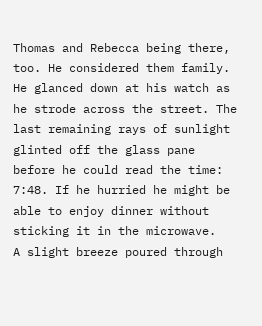Thomas and Rebecca being there, too. He considered them family. He glanced down at his watch as he strode across the street. The last remaining rays of sunlight glinted off the glass pane before he could read the time: 7:48. If he hurried he might be able to enjoy dinner without sticking it in the microwave.
A slight breeze poured through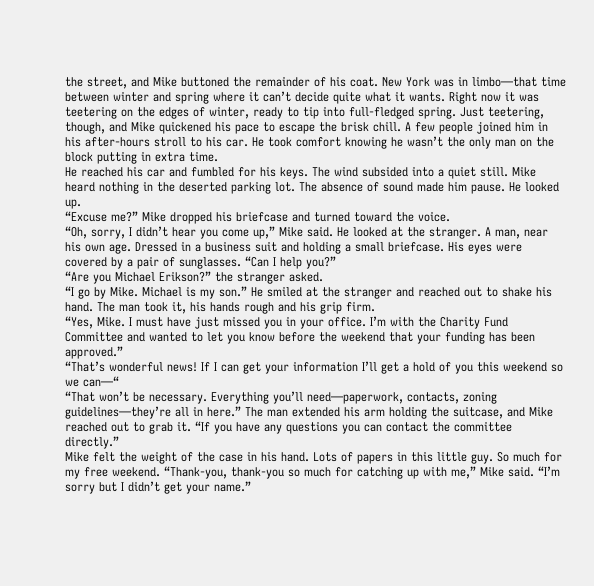the street, and Mike buttoned the remainder of his coat. New York was in limbo—that time between winter and spring where it can’t decide quite what it wants. Right now it was teetering on the edges of winter, ready to tip into full-fledged spring. Just teetering, though, and Mike quickened his pace to escape the brisk chill. A few people joined him in his after-hours stroll to his car. He took comfort knowing he wasn’t the only man on the block putting in extra time.
He reached his car and fumbled for his keys. The wind subsided into a quiet still. Mike heard nothing in the deserted parking lot. The absence of sound made him pause. He looked up.
“Excuse me?” Mike dropped his briefcase and turned toward the voice.
“Oh, sorry, I didn’t hear you come up,” Mike said. He looked at the stranger. A man, near his own age. Dressed in a business suit and holding a small briefcase. His eyes were covered by a pair of sunglasses. “Can I help you?”
“Are you Michael Erikson?” the stranger asked.
“I go by Mike. Michael is my son.” He smiled at the stranger and reached out to shake his hand. The man took it, his hands rough and his grip firm.
“Yes, Mike. I must have just missed you in your office. I’m with the Charity Fund Committee and wanted to let you know before the weekend that your funding has been approved.”
“That’s wonderful news! If I can get your information I’ll get a hold of you this weekend so we can—“
“That won’t be necessary. Everything you’ll need—paperwork, contacts, zoning guidelines—they’re all in here.” The man extended his arm holding the suitcase, and Mike reached out to grab it. “If you have any questions you can contact the committee directly.”
Mike felt the weight of the case in his hand. Lots of papers in this little guy. So much for my free weekend. “Thank-you, thank-you so much for catching up with me,” Mike said. “I’m sorry but I didn’t get your name.”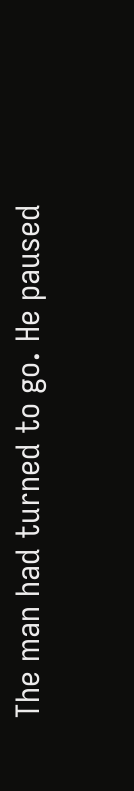The man had turned to go. He paused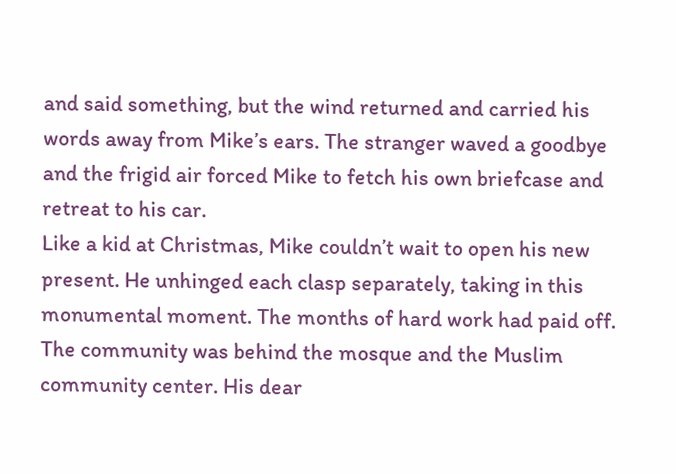and said something, but the wind returned and carried his words away from Mike’s ears. The stranger waved a goodbye and the frigid air forced Mike to fetch his own briefcase and retreat to his car.
Like a kid at Christmas, Mike couldn’t wait to open his new present. He unhinged each clasp separately, taking in this monumental moment. The months of hard work had paid off. The community was behind the mosque and the Muslim community center. His dear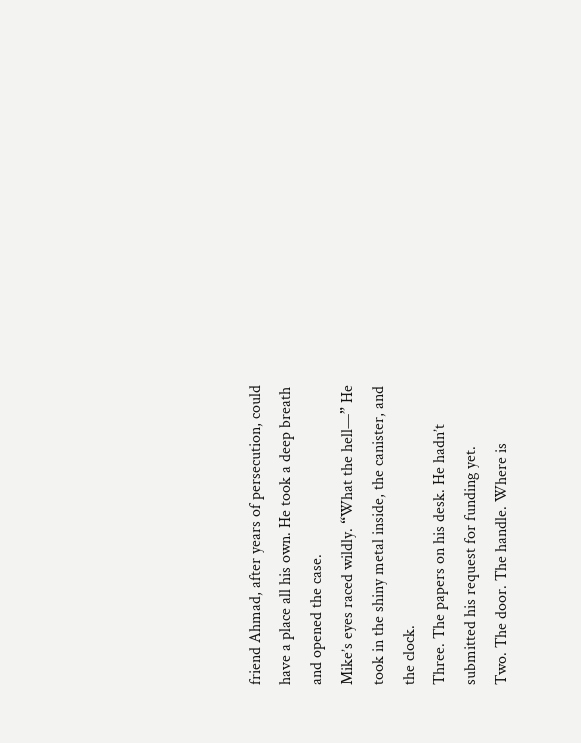friend Ahmad, after years of persecution, could have a place all his own. He took a deep breath and opened the case.
Mike’s eyes raced wildly. “What the hell—” He took in the shiny metal inside, the canister, and the clock.
Three. The papers on his desk. He hadn’t submitted his request for funding yet.
Two. The door. The handle. Where is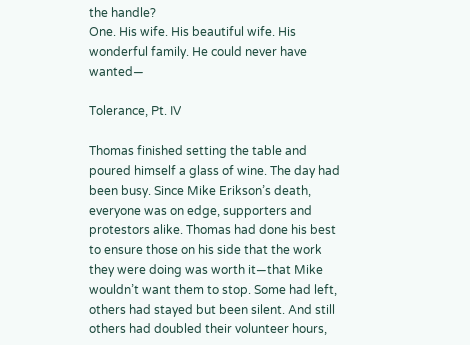the handle?
One. His wife. His beautiful wife. His wonderful family. He could never have wanted—

Tolerance, Pt. IV

Thomas finished setting the table and poured himself a glass of wine. The day had been busy. Since Mike Erikson’s death, everyone was on edge, supporters and protestors alike. Thomas had done his best to ensure those on his side that the work they were doing was worth it—that Mike wouldn’t want them to stop. Some had left, others had stayed but been silent. And still others had doubled their volunteer hours,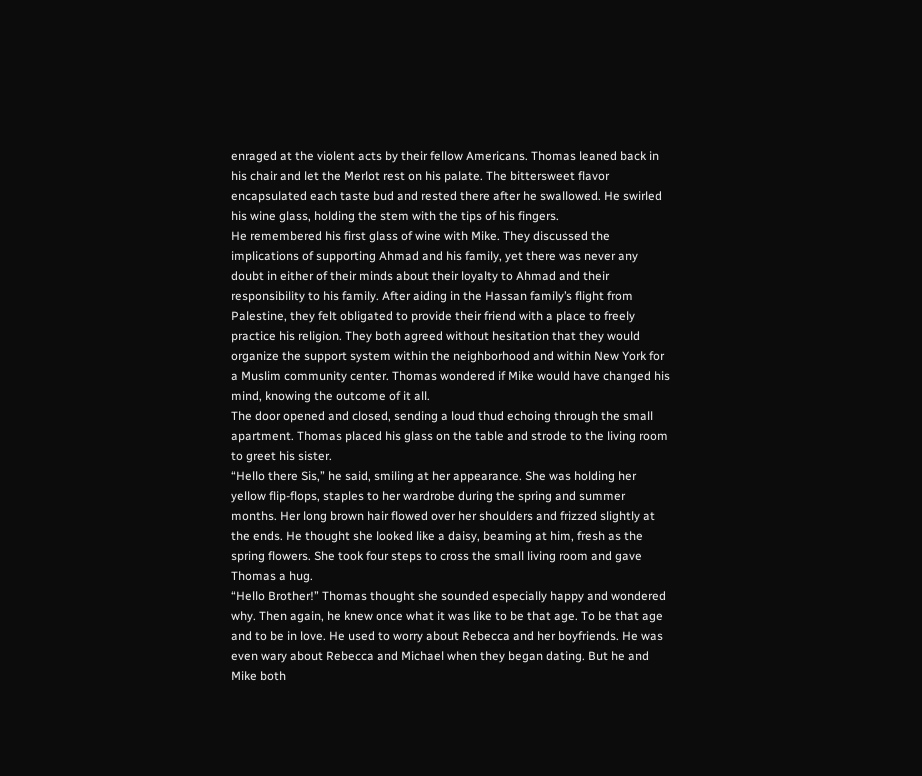enraged at the violent acts by their fellow Americans. Thomas leaned back in his chair and let the Merlot rest on his palate. The bittersweet flavor encapsulated each taste bud and rested there after he swallowed. He swirled his wine glass, holding the stem with the tips of his fingers.
He remembered his first glass of wine with Mike. They discussed the implications of supporting Ahmad and his family, yet there was never any doubt in either of their minds about their loyalty to Ahmad and their responsibility to his family. After aiding in the Hassan family’s flight from Palestine, they felt obligated to provide their friend with a place to freely practice his religion. They both agreed without hesitation that they would organize the support system within the neighborhood and within New York for a Muslim community center. Thomas wondered if Mike would have changed his mind, knowing the outcome of it all.
The door opened and closed, sending a loud thud echoing through the small apartment. Thomas placed his glass on the table and strode to the living room to greet his sister.
“Hello there Sis,” he said, smiling at her appearance. She was holding her yellow flip-flops, staples to her wardrobe during the spring and summer months. Her long brown hair flowed over her shoulders and frizzed slightly at the ends. He thought she looked like a daisy, beaming at him, fresh as the spring flowers. She took four steps to cross the small living room and gave Thomas a hug.
“Hello Brother!” Thomas thought she sounded especially happy and wondered why. Then again, he knew once what it was like to be that age. To be that age and to be in love. He used to worry about Rebecca and her boyfriends. He was even wary about Rebecca and Michael when they began dating. But he and Mike both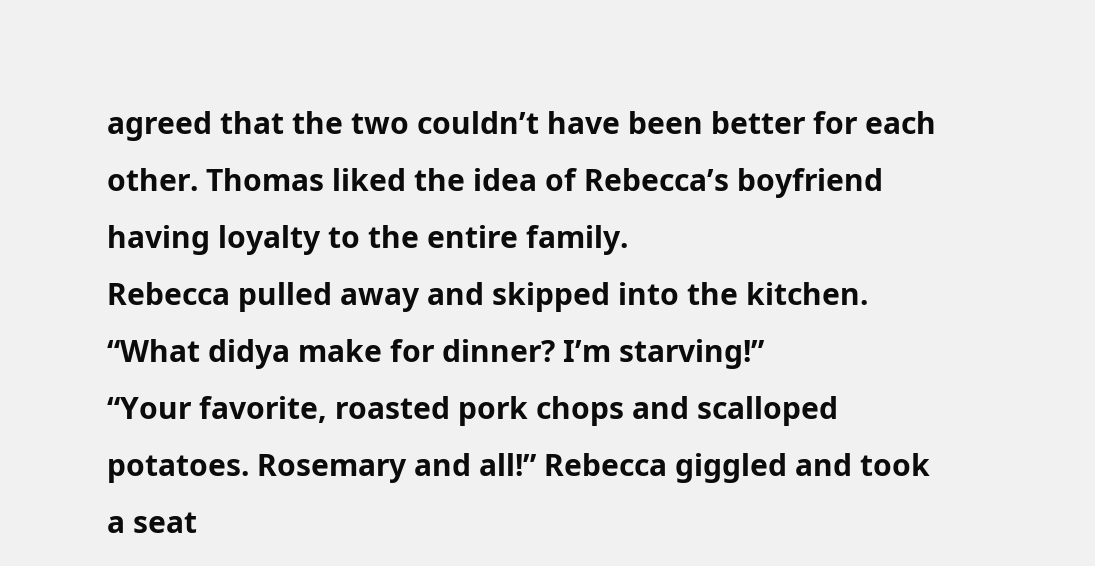agreed that the two couldn’t have been better for each other. Thomas liked the idea of Rebecca’s boyfriend having loyalty to the entire family.
Rebecca pulled away and skipped into the kitchen.
“What didya make for dinner? I’m starving!”
“Your favorite, roasted pork chops and scalloped potatoes. Rosemary and all!” Rebecca giggled and took a seat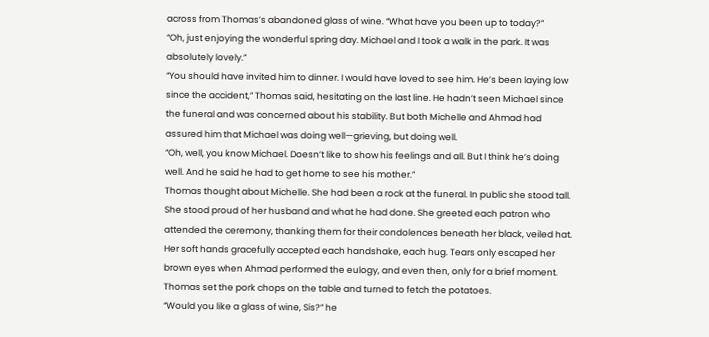across from Thomas’s abandoned glass of wine. “What have you been up to today?”
“Oh, just enjoying the wonderful spring day. Michael and I took a walk in the park. It was absolutely lovely.”
“You should have invited him to dinner. I would have loved to see him. He’s been laying low since the accident,” Thomas said, hesitating on the last line. He hadn’t seen Michael since the funeral and was concerned about his stability. But both Michelle and Ahmad had assured him that Michael was doing well—grieving, but doing well.
“Oh, well, you know Michael. Doesn’t like to show his feelings and all. But I think he’s doing well. And he said he had to get home to see his mother.”
Thomas thought about Michelle. She had been a rock at the funeral. In public she stood tall. She stood proud of her husband and what he had done. She greeted each patron who attended the ceremony, thanking them for their condolences beneath her black, veiled hat. Her soft hands gracefully accepted each handshake, each hug. Tears only escaped her brown eyes when Ahmad performed the eulogy, and even then, only for a brief moment.
Thomas set the pork chops on the table and turned to fetch the potatoes.
“Would you like a glass of wine, Sis?” he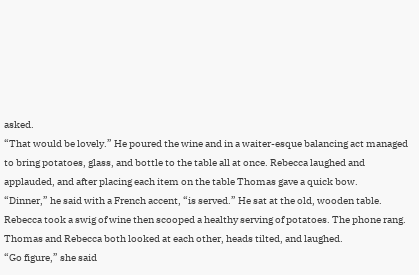asked.
“That would be lovely.” He poured the wine and in a waiter-esque balancing act managed to bring potatoes, glass, and bottle to the table all at once. Rebecca laughed and applauded, and after placing each item on the table Thomas gave a quick bow.
“Dinner,” he said with a French accent, “is served.” He sat at the old, wooden table. Rebecca took a swig of wine then scooped a healthy serving of potatoes. The phone rang. Thomas and Rebecca both looked at each other, heads tilted, and laughed.
“Go figure,” she said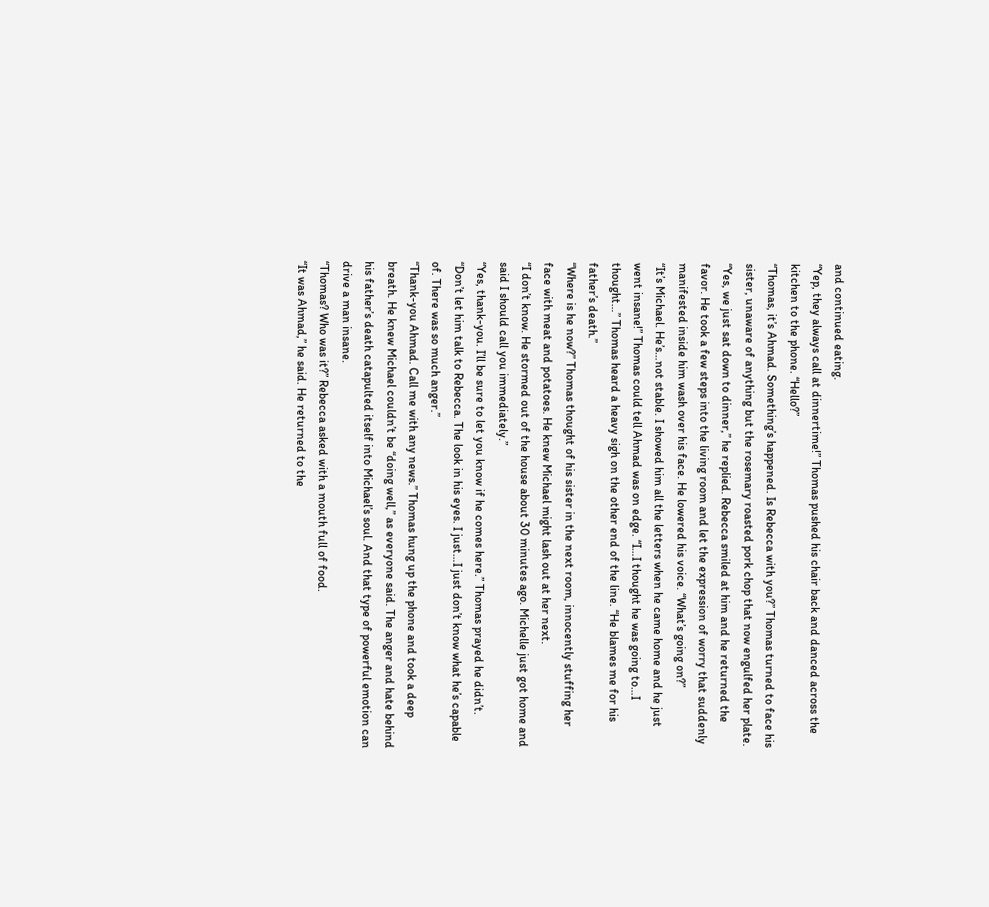and continued eating.
“Yep, they always call at dinnertime!” Thomas pushed his chair back and danced across the kitchen to the phone. “Hello?”
“Thomas, it’s Ahmad. Something’s happened. Is Rebecca with you?” Thomas turned to face his sister, unaware of anything but the rosemary roasted pork chop that now engulfed her plate.
“Yes, we just sat down to dinner,” he replied. Rebecca smiled at him and he returned the favor. He took a few steps into the living room and let the expression of worry that suddenly manifested inside him wash over his face. He lowered his voice. “What’s going on?”
“It’s Michael. He’s…not stable. I showed him all the letters when he came home and he just went insane!” Thomas could tell Ahmad was on edge. “I…I thought he was going to…I thought…” Thomas heard a heavy sigh on the other end of the line. “He blames me for his father’s death.”
“Where is he now?” Thomas thought of his sister in the next room, innocently stuffing her face with meat and potatoes. He knew Michael might lash out at her next.
“I don’t know. He stormed out of the house about 30 minutes ago. Michelle just got home and said I should call you immediately.”
“Yes, thank-you. I’ll be sure to let you know if he comes here.” Thomas prayed he didn’t.
“Don’t let him talk to Rebecca. The look in his eyes. I just…I just don’t know what he’s capable of. There was so much anger.”
“Thank-you Ahmad. Call me with any news.” Thomas hung up the phone and took a deep breath. He knew Michael couldn’t be “doing well,” as everyone said. The anger and hate behind his father’s death catapulted itself into Michael’s soul. And that type of powerful emotion can drive a man insane.
“Thomas? Who was it?” Rebecca asked with a mouth full of food.
“It was Ahmad,” he said. He returned to the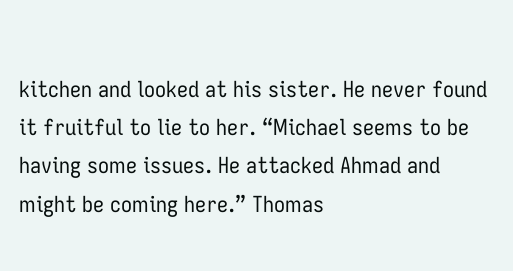kitchen and looked at his sister. He never found it fruitful to lie to her. “Michael seems to be having some issues. He attacked Ahmad and might be coming here.” Thomas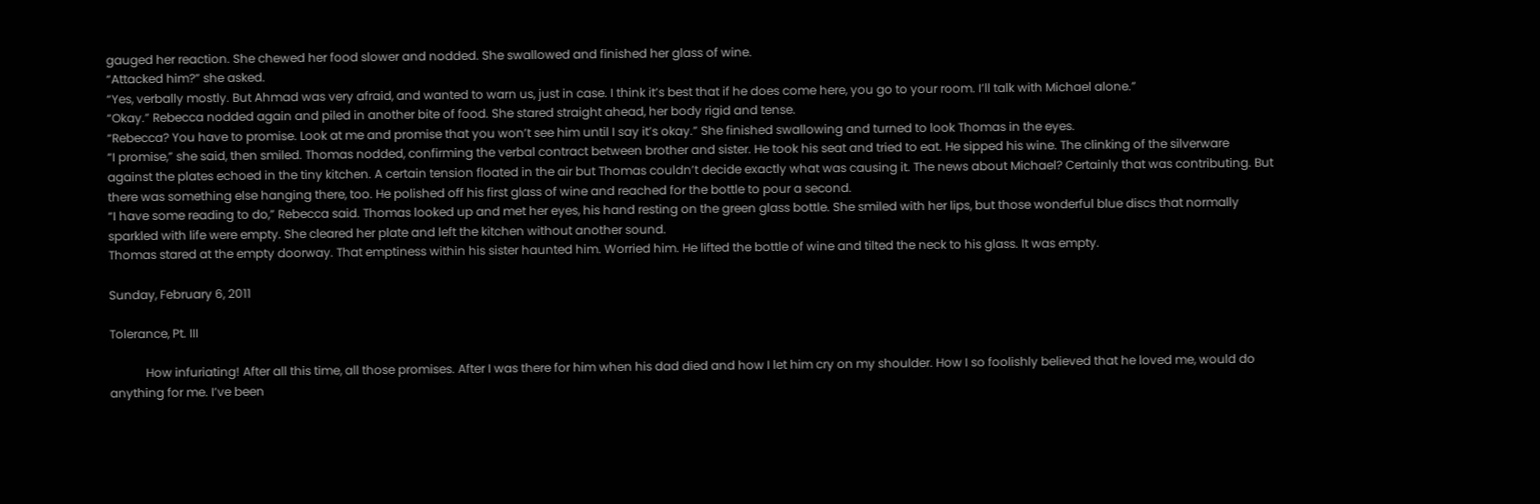gauged her reaction. She chewed her food slower and nodded. She swallowed and finished her glass of wine.
“Attacked him?” she asked.
“Yes, verbally mostly. But Ahmad was very afraid, and wanted to warn us, just in case. I think it’s best that if he does come here, you go to your room. I’ll talk with Michael alone.”
“Okay.” Rebecca nodded again and piled in another bite of food. She stared straight ahead, her body rigid and tense.
“Rebecca? You have to promise. Look at me and promise that you won’t see him until I say it’s okay.” She finished swallowing and turned to look Thomas in the eyes.
“I promise,” she said, then smiled. Thomas nodded, confirming the verbal contract between brother and sister. He took his seat and tried to eat. He sipped his wine. The clinking of the silverware against the plates echoed in the tiny kitchen. A certain tension floated in the air but Thomas couldn’t decide exactly what was causing it. The news about Michael? Certainly that was contributing. But there was something else hanging there, too. He polished off his first glass of wine and reached for the bottle to pour a second.
“I have some reading to do,” Rebecca said. Thomas looked up and met her eyes, his hand resting on the green glass bottle. She smiled with her lips, but those wonderful blue discs that normally sparkled with life were empty. She cleared her plate and left the kitchen without another sound.
Thomas stared at the empty doorway. That emptiness within his sister haunted him. Worried him. He lifted the bottle of wine and tilted the neck to his glass. It was empty.

Sunday, February 6, 2011

Tolerance, Pt. III

            How infuriating! After all this time, all those promises. After I was there for him when his dad died and how I let him cry on my shoulder. How I so foolishly believed that he loved me, would do anything for me. I’ve been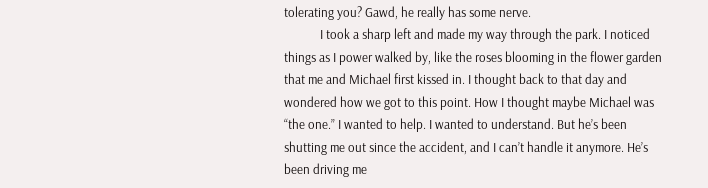tolerating you? Gawd, he really has some nerve.
            I took a sharp left and made my way through the park. I noticed things as I power walked by, like the roses blooming in the flower garden that me and Michael first kissed in. I thought back to that day and wondered how we got to this point. How I thought maybe Michael was “the one.” I wanted to help. I wanted to understand. But he’s been shutting me out since the accident, and I can’t handle it anymore. He’s been driving me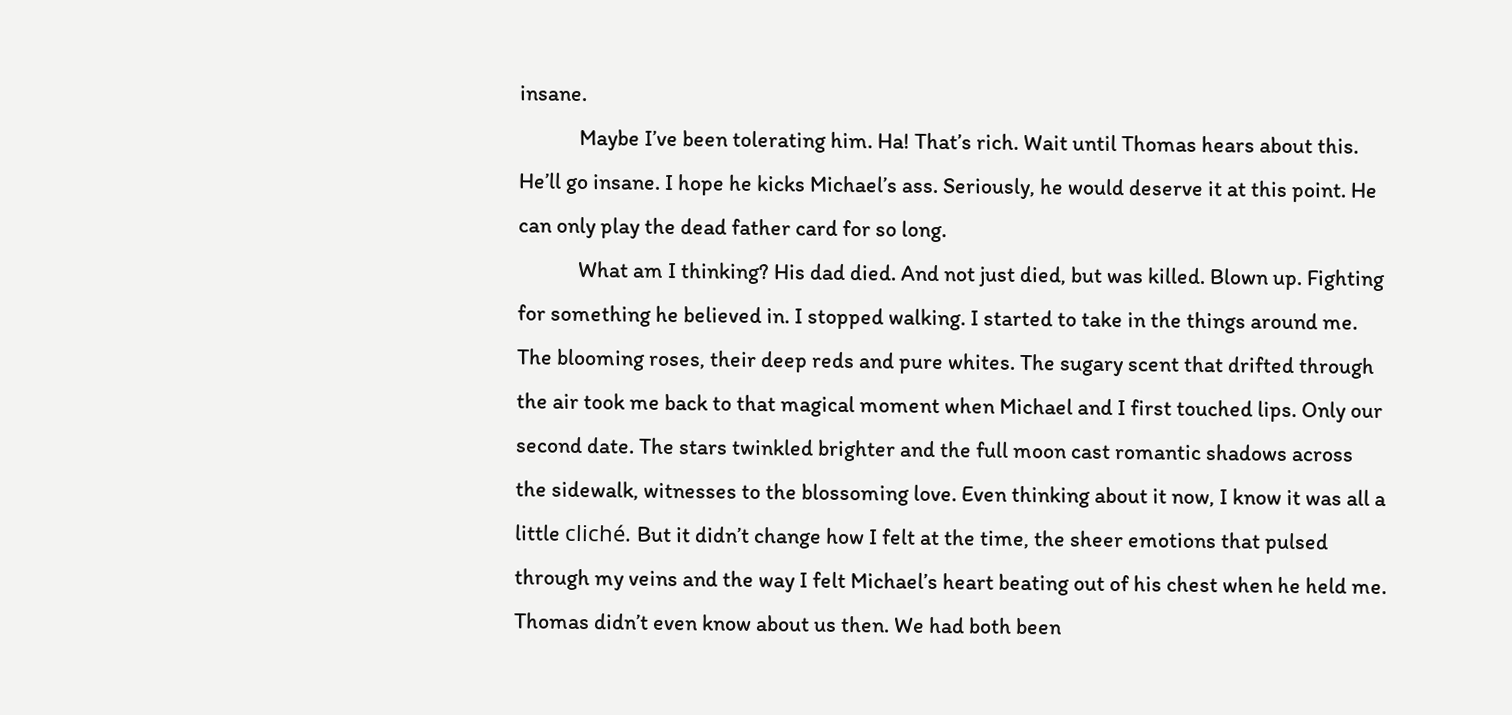insane.
            Maybe I’ve been tolerating him. Ha! That’s rich. Wait until Thomas hears about this. He’ll go insane. I hope he kicks Michael’s ass. Seriously, he would deserve it at this point. He can only play the dead father card for so long.
            What am I thinking? His dad died. And not just died, but was killed. Blown up. Fighting for something he believed in. I stopped walking. I started to take in the things around me. The blooming roses, their deep reds and pure whites. The sugary scent that drifted through the air took me back to that magical moment when Michael and I first touched lips. Only our second date. The stars twinkled brighter and the full moon cast romantic shadows across the sidewalk, witnesses to the blossoming love. Even thinking about it now, I know it was all a little cliché. But it didn’t change how I felt at the time, the sheer emotions that pulsed through my veins and the way I felt Michael’s heart beating out of his chest when he held me.
Thomas didn’t even know about us then. We had both been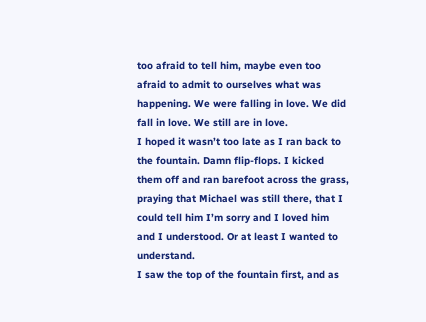too afraid to tell him, maybe even too afraid to admit to ourselves what was happening. We were falling in love. We did fall in love. We still are in love.
I hoped it wasn’t too late as I ran back to the fountain. Damn flip-flops. I kicked them off and ran barefoot across the grass, praying that Michael was still there, that I could tell him I’m sorry and I loved him and I understood. Or at least I wanted to understand.
I saw the top of the fountain first, and as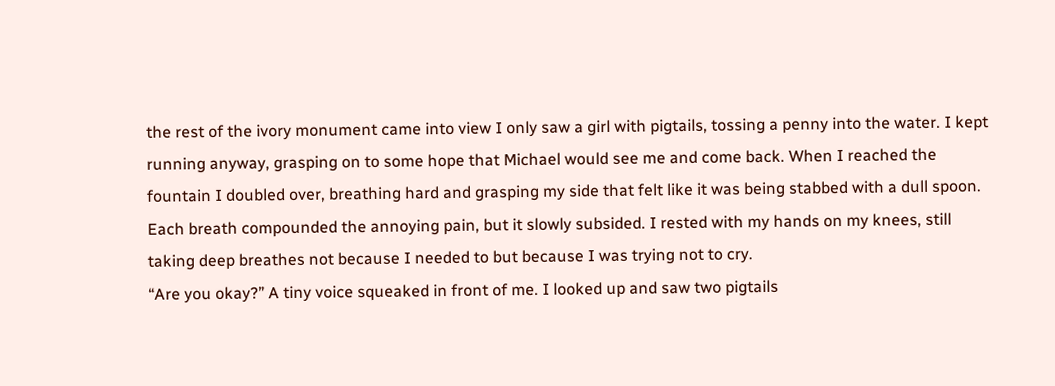the rest of the ivory monument came into view I only saw a girl with pigtails, tossing a penny into the water. I kept running anyway, grasping on to some hope that Michael would see me and come back. When I reached the fountain I doubled over, breathing hard and grasping my side that felt like it was being stabbed with a dull spoon. Each breath compounded the annoying pain, but it slowly subsided. I rested with my hands on my knees, still taking deep breathes not because I needed to but because I was trying not to cry.
“Are you okay?” A tiny voice squeaked in front of me. I looked up and saw two pigtails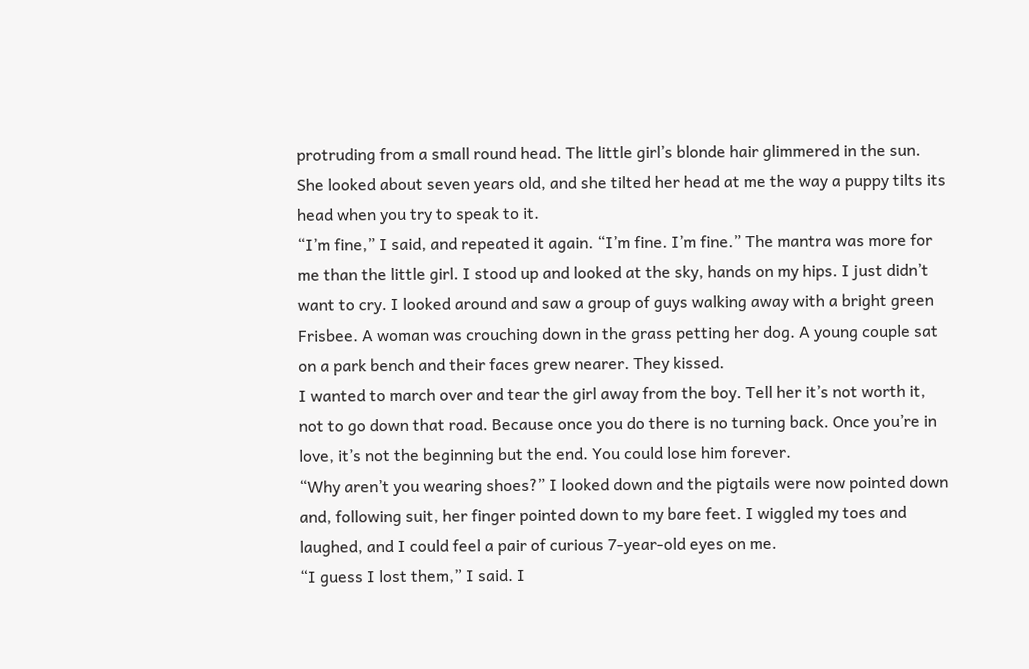protruding from a small round head. The little girl’s blonde hair glimmered in the sun. She looked about seven years old, and she tilted her head at me the way a puppy tilts its head when you try to speak to it.
“I’m fine,” I said, and repeated it again. “I’m fine. I’m fine.” The mantra was more for me than the little girl. I stood up and looked at the sky, hands on my hips. I just didn’t want to cry. I looked around and saw a group of guys walking away with a bright green Frisbee. A woman was crouching down in the grass petting her dog. A young couple sat on a park bench and their faces grew nearer. They kissed.
I wanted to march over and tear the girl away from the boy. Tell her it’s not worth it, not to go down that road. Because once you do there is no turning back. Once you’re in love, it’s not the beginning but the end. You could lose him forever.
“Why aren’t you wearing shoes?” I looked down and the pigtails were now pointed down and, following suit, her finger pointed down to my bare feet. I wiggled my toes and laughed, and I could feel a pair of curious 7-year-old eyes on me.
“I guess I lost them,” I said. I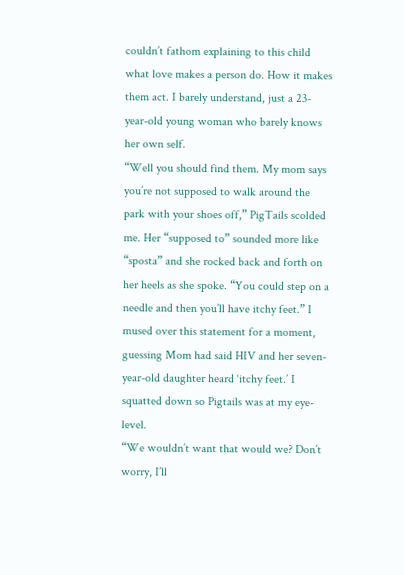couldn’t fathom explaining to this child what love makes a person do. How it makes them act. I barely understand, just a 23-year-old young woman who barely knows her own self.
“Well you should find them. My mom says you’re not supposed to walk around the park with your shoes off,” PigTails scolded me. Her “supposed to” sounded more like “sposta” and she rocked back and forth on her heels as she spoke. “You could step on a needle and then you’ll have itchy feet.” I mused over this statement for a moment, guessing Mom had said HIV and her seven-year-old daughter heard ‘itchy feet.’ I squatted down so Pigtails was at my eye-level.
“We wouldn’t want that would we? Don’t worry, I’ll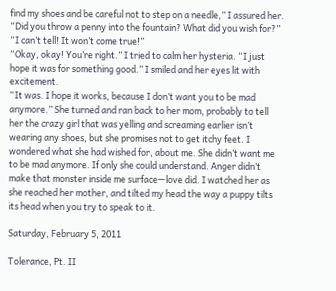find my shoes and be careful not to step on a needle,” I assured her. “Did you throw a penny into the fountain? What did you wish for?”
“I can’t tell! It won’t come true!”
“Okay, okay! You’re right.” I tried to calm her hysteria. “I just hope it was for something good.” I smiled and her eyes lit with excitement.
“It was. I hope it works, because I don’t want you to be mad anymore.” She turned and ran back to her mom, probably to tell her the crazy girl that was yelling and screaming earlier isn’t wearing any shoes, but she promises not to get itchy feet. I wondered what she had wished for, about me. She didn’t want me to be mad anymore. If only she could understand. Anger didn’t make that monster inside me surface—love did. I watched her as she reached her mother, and tilted my head the way a puppy tilts its head when you try to speak to it.

Saturday, February 5, 2011

Tolerance, Pt. II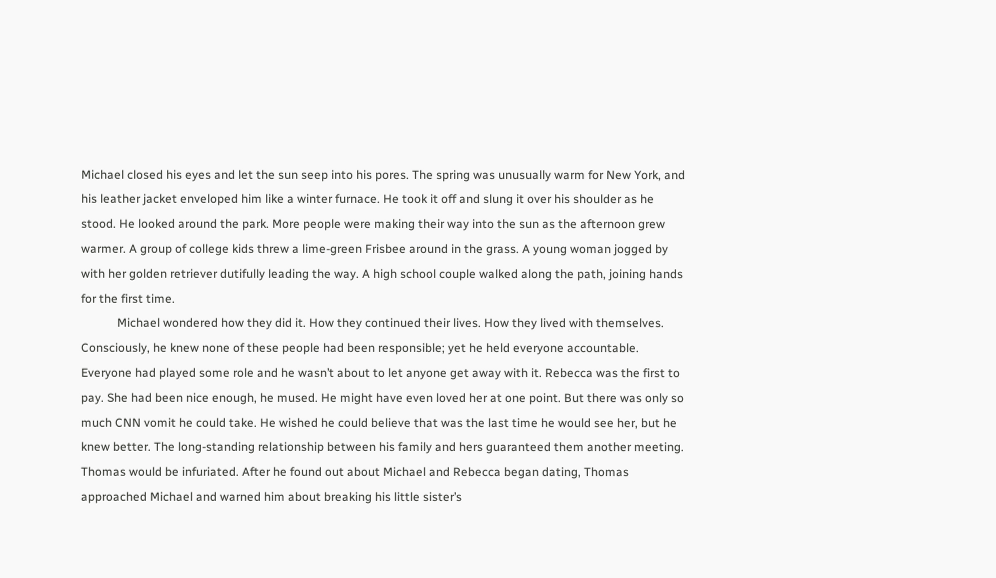Michael closed his eyes and let the sun seep into his pores. The spring was unusually warm for New York, and his leather jacket enveloped him like a winter furnace. He took it off and slung it over his shoulder as he stood. He looked around the park. More people were making their way into the sun as the afternoon grew warmer. A group of college kids threw a lime-green Frisbee around in the grass. A young woman jogged by with her golden retriever dutifully leading the way. A high school couple walked along the path, joining hands for the first time.
            Michael wondered how they did it. How they continued their lives. How they lived with themselves. Consciously, he knew none of these people had been responsible; yet he held everyone accountable. Everyone had played some role and he wasn’t about to let anyone get away with it. Rebecca was the first to pay. She had been nice enough, he mused. He might have even loved her at one point. But there was only so much CNN vomit he could take. He wished he could believe that was the last time he would see her, but he knew better. The long-standing relationship between his family and hers guaranteed them another meeting. Thomas would be infuriated. After he found out about Michael and Rebecca began dating, Thomas approached Michael and warned him about breaking his little sister’s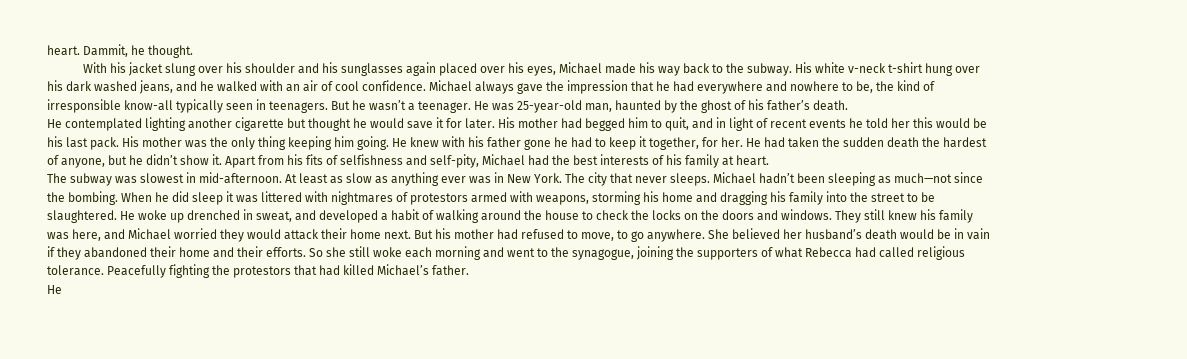heart. Dammit, he thought.
            With his jacket slung over his shoulder and his sunglasses again placed over his eyes, Michael made his way back to the subway. His white v-neck t-shirt hung over his dark washed jeans, and he walked with an air of cool confidence. Michael always gave the impression that he had everywhere and nowhere to be, the kind of irresponsible know-all typically seen in teenagers. But he wasn’t a teenager. He was 25-year-old man, haunted by the ghost of his father’s death.
He contemplated lighting another cigarette but thought he would save it for later. His mother had begged him to quit, and in light of recent events he told her this would be his last pack. His mother was the only thing keeping him going. He knew with his father gone he had to keep it together, for her. He had taken the sudden death the hardest of anyone, but he didn’t show it. Apart from his fits of selfishness and self-pity, Michael had the best interests of his family at heart.
The subway was slowest in mid-afternoon. At least as slow as anything ever was in New York. The city that never sleeps. Michael hadn’t been sleeping as much—not since the bombing. When he did sleep it was littered with nightmares of protestors armed with weapons, storming his home and dragging his family into the street to be slaughtered. He woke up drenched in sweat, and developed a habit of walking around the house to check the locks on the doors and windows. They still knew his family was here, and Michael worried they would attack their home next. But his mother had refused to move, to go anywhere. She believed her husband’s death would be in vain if they abandoned their home and their efforts. So she still woke each morning and went to the synagogue, joining the supporters of what Rebecca had called religious tolerance. Peacefully fighting the protestors that had killed Michael’s father.
He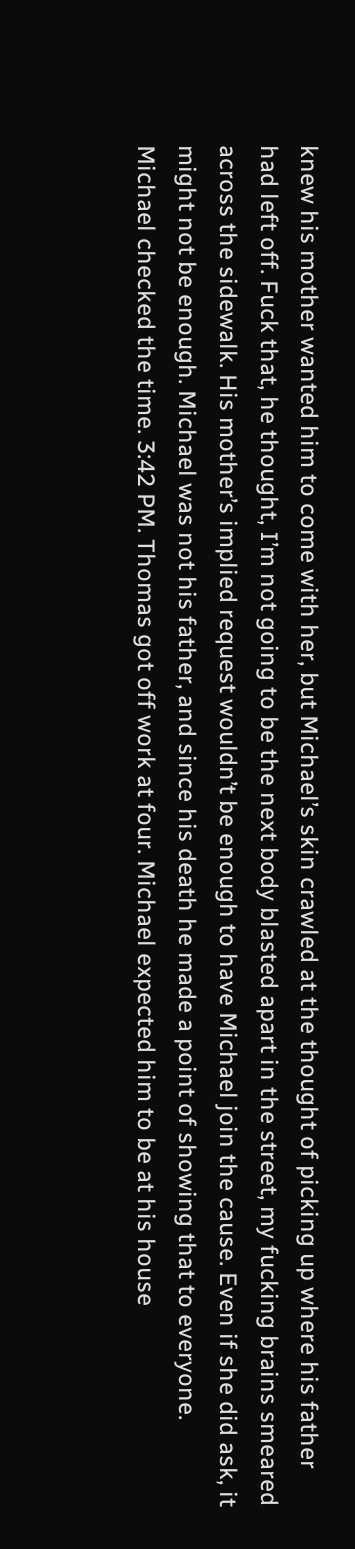knew his mother wanted him to come with her, but Michael’s skin crawled at the thought of picking up where his father had left off. Fuck that, he thought, I’m not going to be the next body blasted apart in the street, my fucking brains smeared across the sidewalk. His mother’s implied request wouldn’t be enough to have Michael join the cause. Even if she did ask, it might not be enough. Michael was not his father, and since his death he made a point of showing that to everyone.
Michael checked the time. 3:42 PM. Thomas got off work at four. Michael expected him to be at his house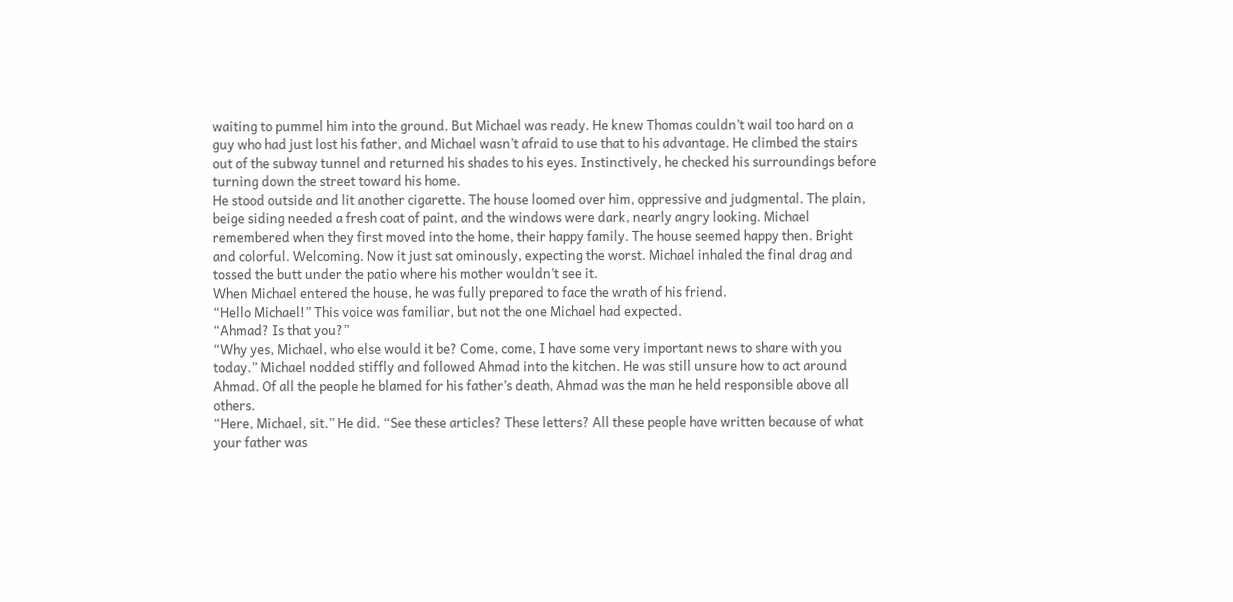waiting to pummel him into the ground. But Michael was ready. He knew Thomas couldn’t wail too hard on a guy who had just lost his father, and Michael wasn’t afraid to use that to his advantage. He climbed the stairs out of the subway tunnel and returned his shades to his eyes. Instinctively, he checked his surroundings before turning down the street toward his home.
He stood outside and lit another cigarette. The house loomed over him, oppressive and judgmental. The plain, beige siding needed a fresh coat of paint, and the windows were dark, nearly angry looking. Michael remembered when they first moved into the home, their happy family. The house seemed happy then. Bright and colorful. Welcoming. Now it just sat ominously, expecting the worst. Michael inhaled the final drag and tossed the butt under the patio where his mother wouldn’t see it.
When Michael entered the house, he was fully prepared to face the wrath of his friend.
“Hello Michael!” This voice was familiar, but not the one Michael had expected.
“Ahmad? Is that you?”
“Why yes, Michael, who else would it be? Come, come, I have some very important news to share with you today.” Michael nodded stiffly and followed Ahmad into the kitchen. He was still unsure how to act around Ahmad. Of all the people he blamed for his father’s death, Ahmad was the man he held responsible above all others.
“Here, Michael, sit.” He did. “See these articles? These letters? All these people have written because of what your father was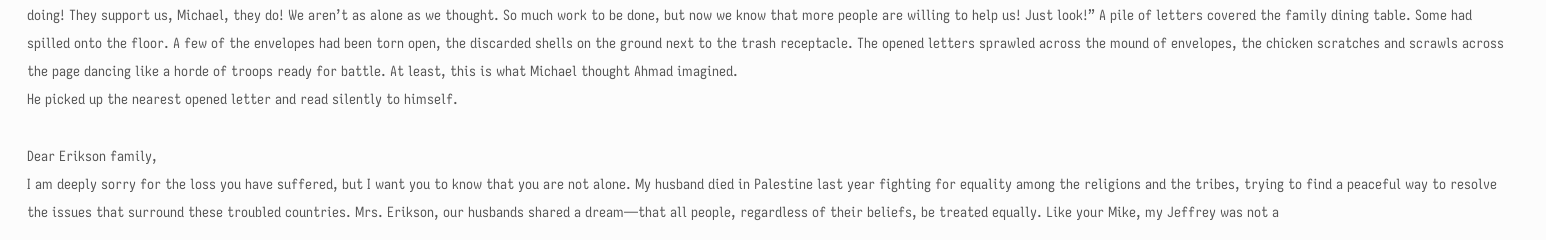doing! They support us, Michael, they do! We aren’t as alone as we thought. So much work to be done, but now we know that more people are willing to help us! Just look!” A pile of letters covered the family dining table. Some had spilled onto the floor. A few of the envelopes had been torn open, the discarded shells on the ground next to the trash receptacle. The opened letters sprawled across the mound of envelopes, the chicken scratches and scrawls across the page dancing like a horde of troops ready for battle. At least, this is what Michael thought Ahmad imagined.
He picked up the nearest opened letter and read silently to himself.

Dear Erikson family,
I am deeply sorry for the loss you have suffered, but I want you to know that you are not alone. My husband died in Palestine last year fighting for equality among the religions and the tribes, trying to find a peaceful way to resolve the issues that surround these troubled countries. Mrs. Erikson, our husbands shared a dream—that all people, regardless of their beliefs, be treated equally. Like your Mike, my Jeffrey was not a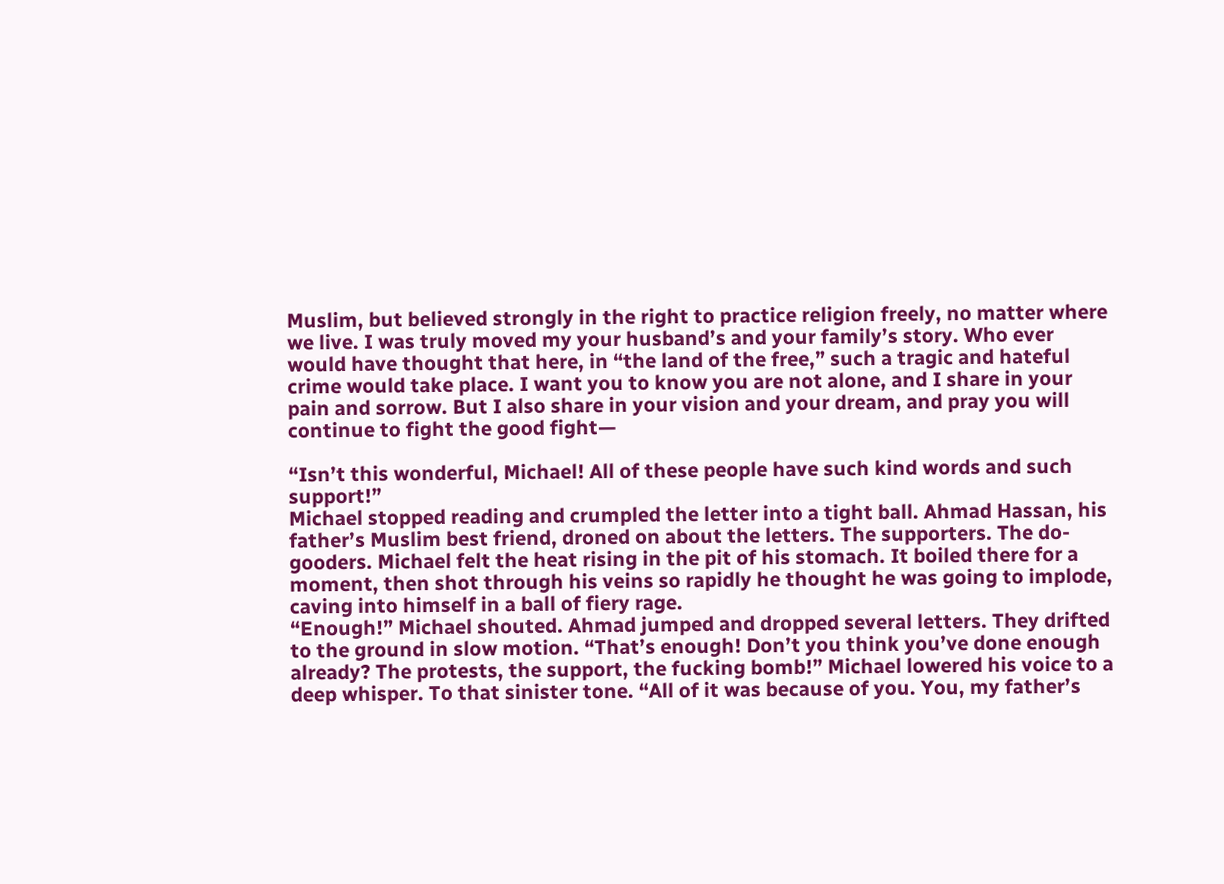Muslim, but believed strongly in the right to practice religion freely, no matter where we live. I was truly moved my your husband’s and your family’s story. Who ever would have thought that here, in “the land of the free,” such a tragic and hateful crime would take place. I want you to know you are not alone, and I share in your pain and sorrow. But I also share in your vision and your dream, and pray you will continue to fight the good fight—

“Isn’t this wonderful, Michael! All of these people have such kind words and such support!”
Michael stopped reading and crumpled the letter into a tight ball. Ahmad Hassan, his father’s Muslim best friend, droned on about the letters. The supporters. The do-gooders. Michael felt the heat rising in the pit of his stomach. It boiled there for a moment, then shot through his veins so rapidly he thought he was going to implode, caving into himself in a ball of fiery rage.
“Enough!” Michael shouted. Ahmad jumped and dropped several letters. They drifted to the ground in slow motion. “That’s enough! Don’t you think you’ve done enough already? The protests, the support, the fucking bomb!” Michael lowered his voice to a deep whisper. To that sinister tone. “All of it was because of you. You, my father’s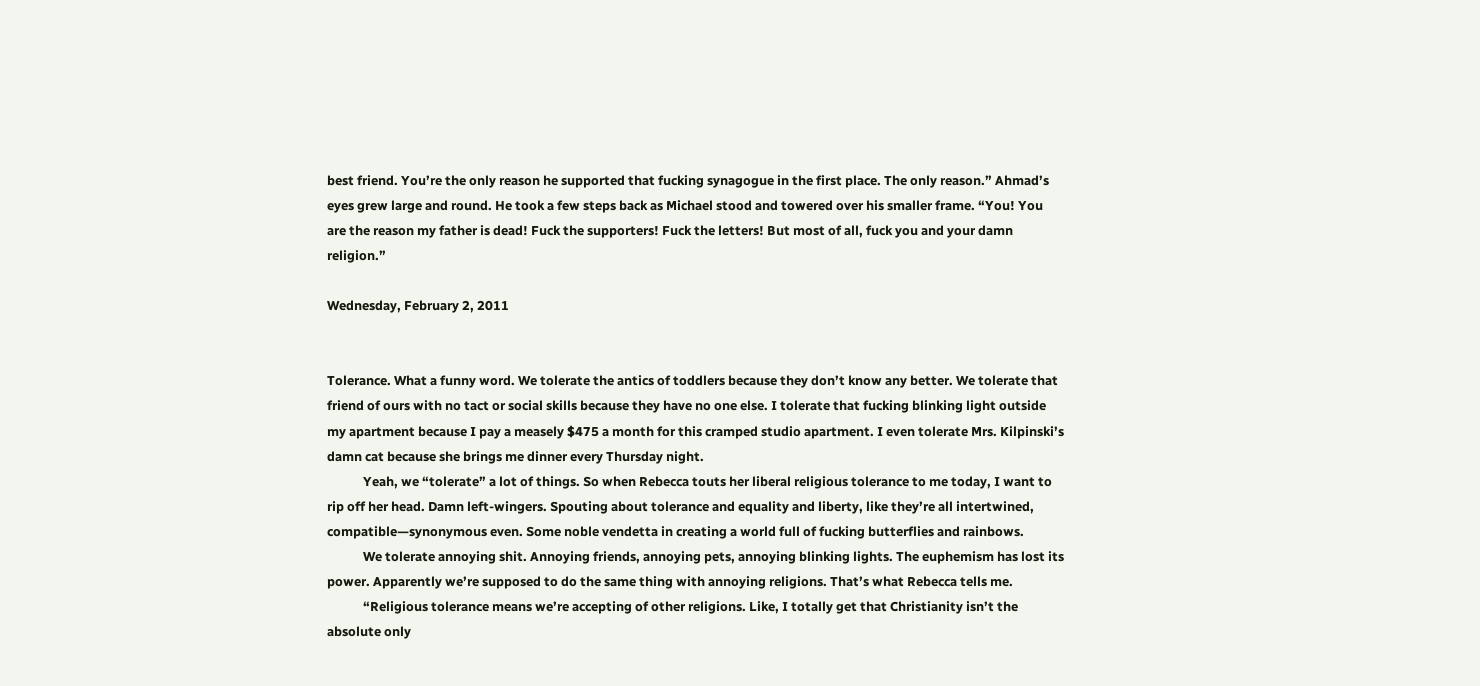best friend. You’re the only reason he supported that fucking synagogue in the first place. The only reason.” Ahmad’s eyes grew large and round. He took a few steps back as Michael stood and towered over his smaller frame. “You! You are the reason my father is dead! Fuck the supporters! Fuck the letters! But most of all, fuck you and your damn religion.”

Wednesday, February 2, 2011


Tolerance. What a funny word. We tolerate the antics of toddlers because they don’t know any better. We tolerate that friend of ours with no tact or social skills because they have no one else. I tolerate that fucking blinking light outside my apartment because I pay a measely $475 a month for this cramped studio apartment. I even tolerate Mrs. Kilpinski’s damn cat because she brings me dinner every Thursday night.
            Yeah, we “tolerate” a lot of things. So when Rebecca touts her liberal religious tolerance to me today, I want to rip off her head. Damn left-wingers. Spouting about tolerance and equality and liberty, like they’re all intertwined, compatible—synonymous even. Some noble vendetta in creating a world full of fucking butterflies and rainbows.
            We tolerate annoying shit. Annoying friends, annoying pets, annoying blinking lights. The euphemism has lost its power. Apparently we’re supposed to do the same thing with annoying religions. That’s what Rebecca tells me.
            “Religious tolerance means we’re accepting of other religions. Like, I totally get that Christianity isn’t the absolute only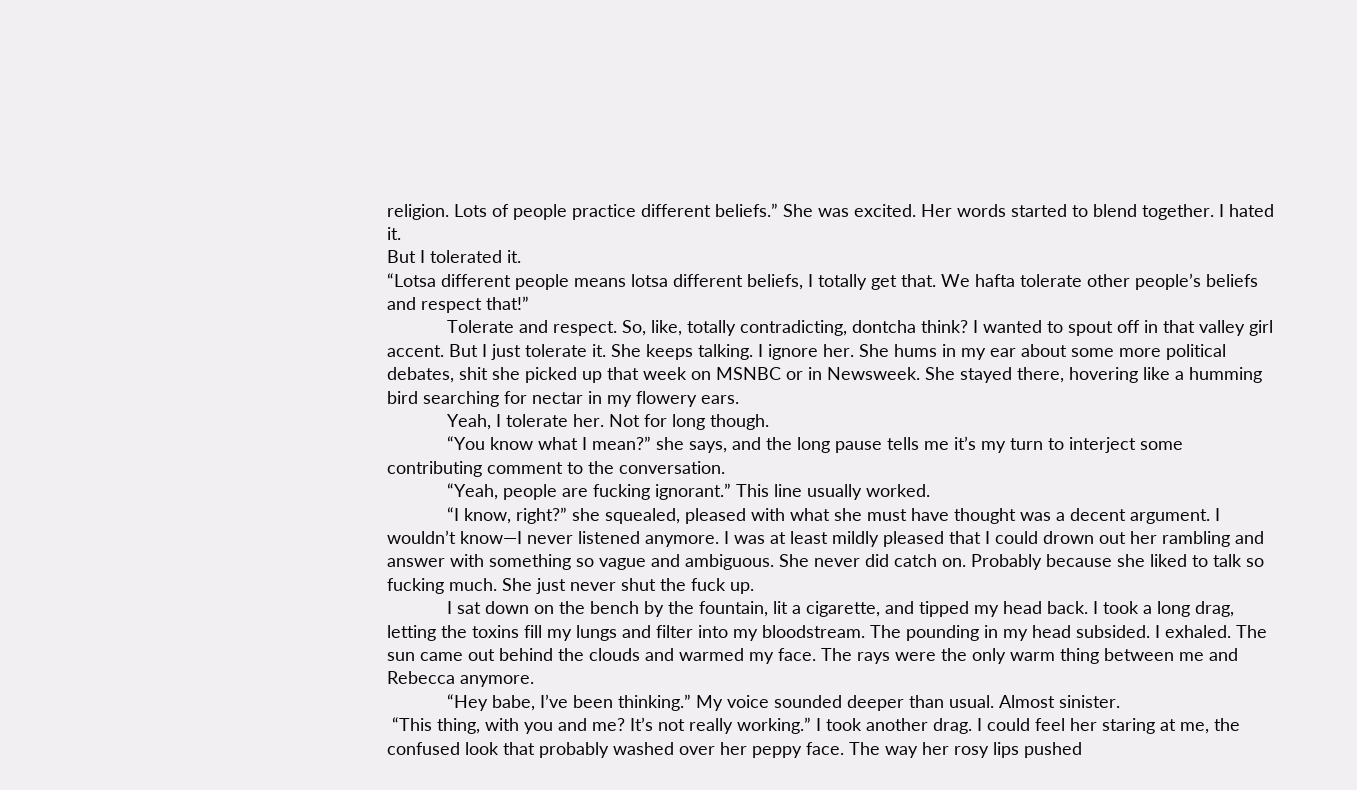religion. Lots of people practice different beliefs.” She was excited. Her words started to blend together. I hated it.
But I tolerated it.
“Lotsa different people means lotsa different beliefs, I totally get that. We hafta tolerate other people’s beliefs and respect that!”
            Tolerate and respect. So, like, totally contradicting, dontcha think? I wanted to spout off in that valley girl accent. But I just tolerate it. She keeps talking. I ignore her. She hums in my ear about some more political debates, shit she picked up that week on MSNBC or in Newsweek. She stayed there, hovering like a humming bird searching for nectar in my flowery ears.
            Yeah, I tolerate her. Not for long though.
            “You know what I mean?” she says, and the long pause tells me it’s my turn to interject some contributing comment to the conversation.
            “Yeah, people are fucking ignorant.” This line usually worked.
            “I know, right?” she squealed, pleased with what she must have thought was a decent argument. I wouldn’t know—I never listened anymore. I was at least mildly pleased that I could drown out her rambling and answer with something so vague and ambiguous. She never did catch on. Probably because she liked to talk so fucking much. She just never shut the fuck up.
            I sat down on the bench by the fountain, lit a cigarette, and tipped my head back. I took a long drag, letting the toxins fill my lungs and filter into my bloodstream. The pounding in my head subsided. I exhaled. The sun came out behind the clouds and warmed my face. The rays were the only warm thing between me and Rebecca anymore.
            “Hey babe, I’ve been thinking.” My voice sounded deeper than usual. Almost sinister.
 “This thing, with you and me? It’s not really working.” I took another drag. I could feel her staring at me, the confused look that probably washed over her peppy face. The way her rosy lips pushed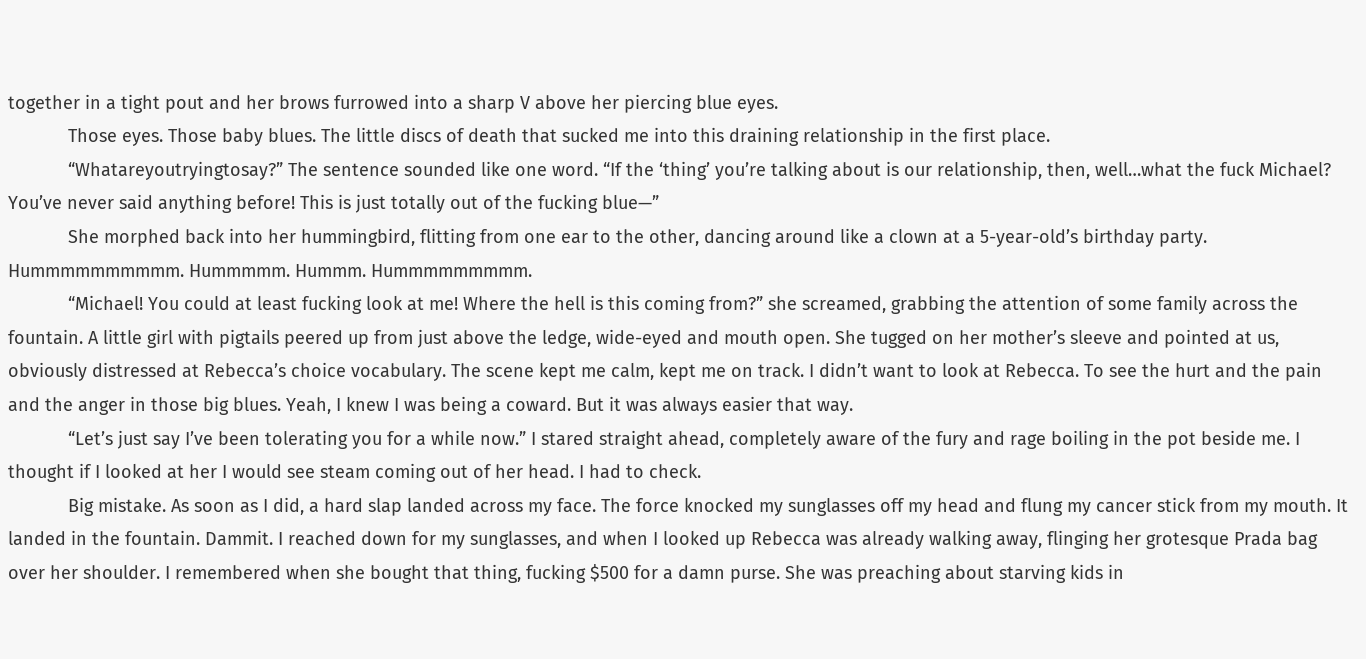together in a tight pout and her brows furrowed into a sharp V above her piercing blue eyes.
            Those eyes. Those baby blues. The little discs of death that sucked me into this draining relationship in the first place.
            “Whatareyoutryingtosay?” The sentence sounded like one word. “If the ‘thing’ you’re talking about is our relationship, then, well…what the fuck Michael? You’ve never said anything before! This is just totally out of the fucking blue—”
            She morphed back into her hummingbird, flitting from one ear to the other, dancing around like a clown at a 5-year-old’s birthday party. Hummmmmmmmmm. Hummmmm. Hummm. Hummmmmmmmm.
            “Michael! You could at least fucking look at me! Where the hell is this coming from?” she screamed, grabbing the attention of some family across the fountain. A little girl with pigtails peered up from just above the ledge, wide-eyed and mouth open. She tugged on her mother’s sleeve and pointed at us, obviously distressed at Rebecca’s choice vocabulary. The scene kept me calm, kept me on track. I didn’t want to look at Rebecca. To see the hurt and the pain and the anger in those big blues. Yeah, I knew I was being a coward. But it was always easier that way.
            “Let’s just say I’ve been tolerating you for a while now.” I stared straight ahead, completely aware of the fury and rage boiling in the pot beside me. I thought if I looked at her I would see steam coming out of her head. I had to check.
            Big mistake. As soon as I did, a hard slap landed across my face. The force knocked my sunglasses off my head and flung my cancer stick from my mouth. It landed in the fountain. Dammit. I reached down for my sunglasses, and when I looked up Rebecca was already walking away, flinging her grotesque Prada bag over her shoulder. I remembered when she bought that thing, fucking $500 for a damn purse. She was preaching about starving kids in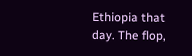Ethiopia that day. The flop,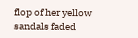flop of her yellow sandals faded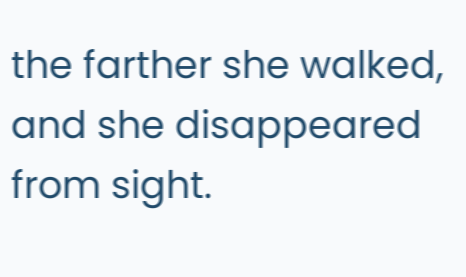the farther she walked, and she disappeared from sight.